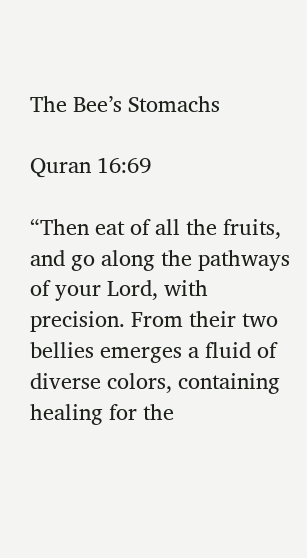The Bee’s Stomachs

Quran 16:69

“Then eat of all the fruits, and go along the pathways of your Lord, with precision. From their two bellies emerges a fluid of diverse colors, containing healing for the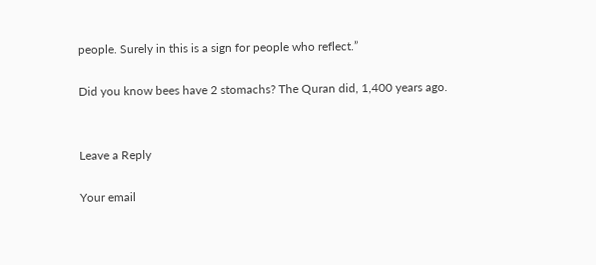people. Surely in this is a sign for people who reflect.”

Did you know bees have 2 stomachs? The Quran did, 1,400 years ago.


Leave a Reply

Your email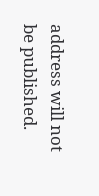address will not be published.